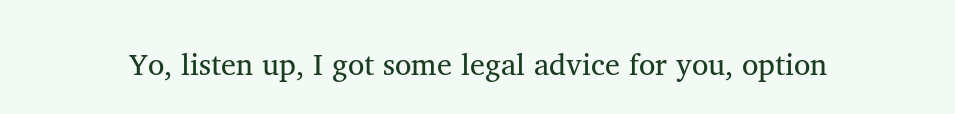Yo, listen up, I got some legal advice for you, option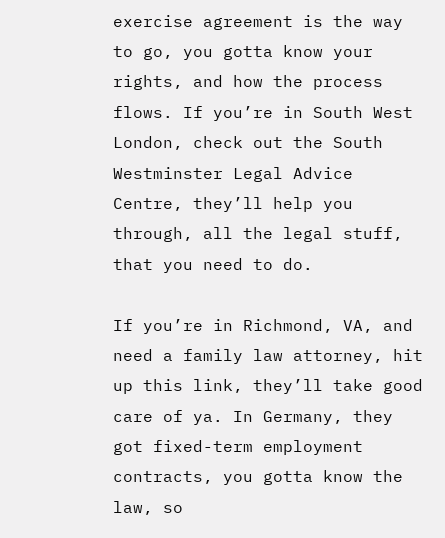exercise agreement is the way to go, you gotta know your rights, and how the process flows. If you’re in South West London, check out the South Westminster Legal Advice Centre, they’ll help you through, all the legal stuff, that you need to do.

If you’re in Richmond, VA, and need a family law attorney, hit up this link, they’ll take good care of ya. In Germany, they got fixed-term employment contracts, you gotta know the law, so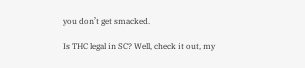you don’t get smacked.

Is THC legal in SC? Well, check it out, my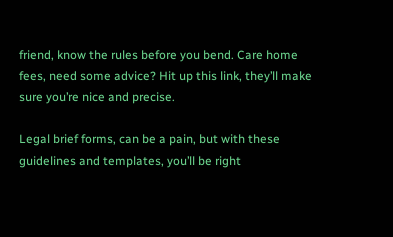friend, know the rules before you bend. Care home fees, need some advice? Hit up this link, they’ll make sure you’re nice and precise.

Legal brief forms, can be a pain, but with these guidelines and templates, you’ll be right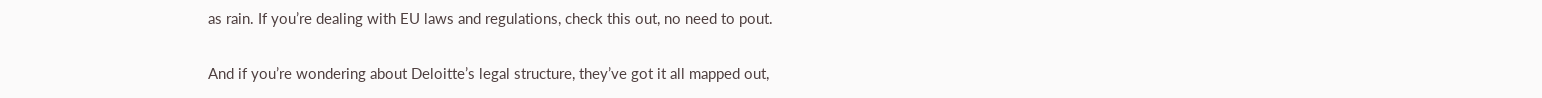as rain. If you’re dealing with EU laws and regulations, check this out, no need to pout.

And if you’re wondering about Deloitte’s legal structure, they’ve got it all mapped out,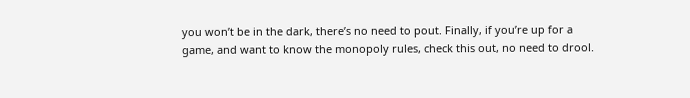you won’t be in the dark, there’s no need to pout. Finally, if you’re up for a game, and want to know the monopoly rules, check this out, no need to drool.